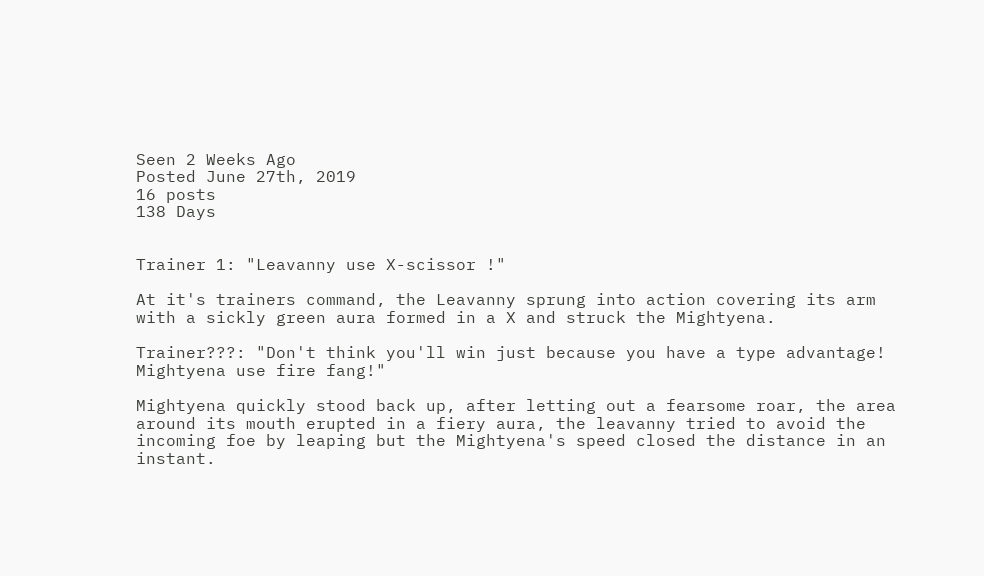Seen 2 Weeks Ago
Posted June 27th, 2019
16 posts
138 Days


Trainer 1: "Leavanny use X-scissor !"

At it's trainers command, the Leavanny sprung into action covering its arm with a sickly green aura formed in a X and struck the Mightyena.

Trainer???: "Don't think you'll win just because you have a type advantage! Mightyena use fire fang!"

Mightyena quickly stood back up, after letting out a fearsome roar, the area around its mouth erupted in a fiery aura, the leavanny tried to avoid the incoming foe by leaping but the Mightyena's speed closed the distance in an instant.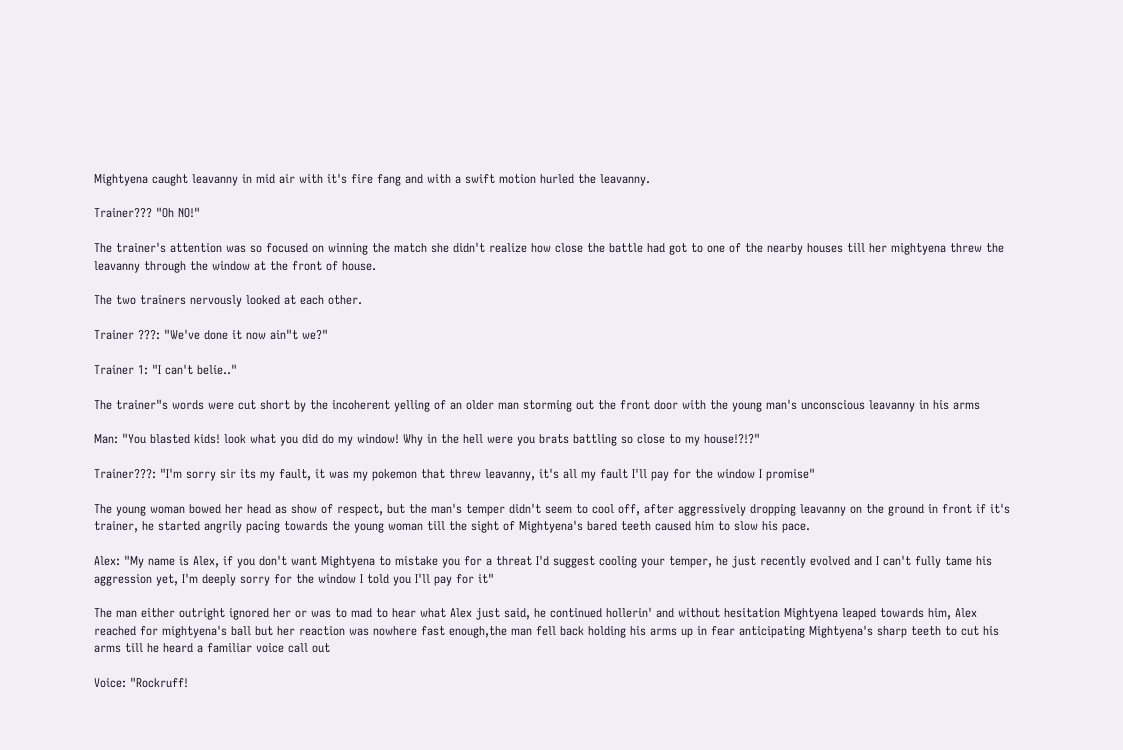Mightyena caught leavanny in mid air with it's fire fang and with a swift motion hurled the leavanny.

Trainer??? "Oh NO!"

The trainer's attention was so focused on winning the match she didn't realize how close the battle had got to one of the nearby houses till her mightyena threw the leavanny through the window at the front of house.

The two trainers nervously looked at each other.

Trainer ???: "We've done it now ain"t we?"

Trainer 1: "I can't belie.."

The trainer"s words were cut short by the incoherent yelling of an older man storming out the front door with the young man's unconscious leavanny in his arms

Man: "You blasted kids! look what you did do my window! Why in the hell were you brats battling so close to my house!?!?"

Trainer???: "I'm sorry sir its my fault, it was my pokemon that threw leavanny, it's all my fault I'll pay for the window I promise"

The young woman bowed her head as show of respect, but the man's temper didn't seem to cool off, after aggressively dropping leavanny on the ground in front if it's trainer, he started angrily pacing towards the young woman till the sight of Mightyena's bared teeth caused him to slow his pace.

Alex: "My name is Alex, if you don't want Mightyena to mistake you for a threat I'd suggest cooling your temper, he just recently evolved and I can't fully tame his aggression yet, I'm deeply sorry for the window I told you I'll pay for it"

The man either outright ignored her or was to mad to hear what Alex just said, he continued hollerin' and without hesitation Mightyena leaped towards him, Alex reached for mightyena's ball but her reaction was nowhere fast enough,the man fell back holding his arms up in fear anticipating Mightyena's sharp teeth to cut his arms till he heard a familiar voice call out

Voice: "Rockruff!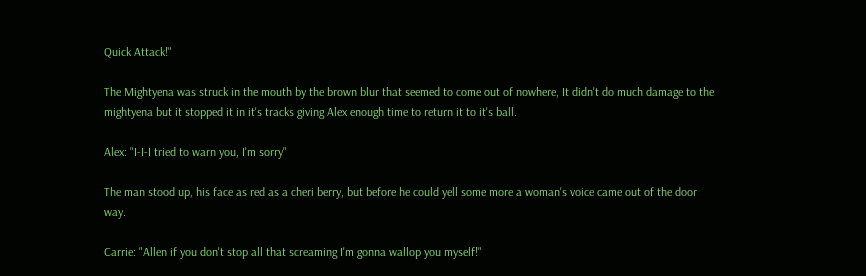Quick Attack!"

The Mightyena was struck in the mouth by the brown blur that seemed to come out of nowhere, It didn't do much damage to the mightyena but it stopped it in it's tracks giving Alex enough time to return it to it's ball.

Alex: "I-I-I tried to warn you, I'm sorry"

The man stood up, his face as red as a cheri berry, but before he could yell some more a woman's voice came out of the door way.

Carrie: "Allen if you don't stop all that screaming I'm gonna wallop you myself!"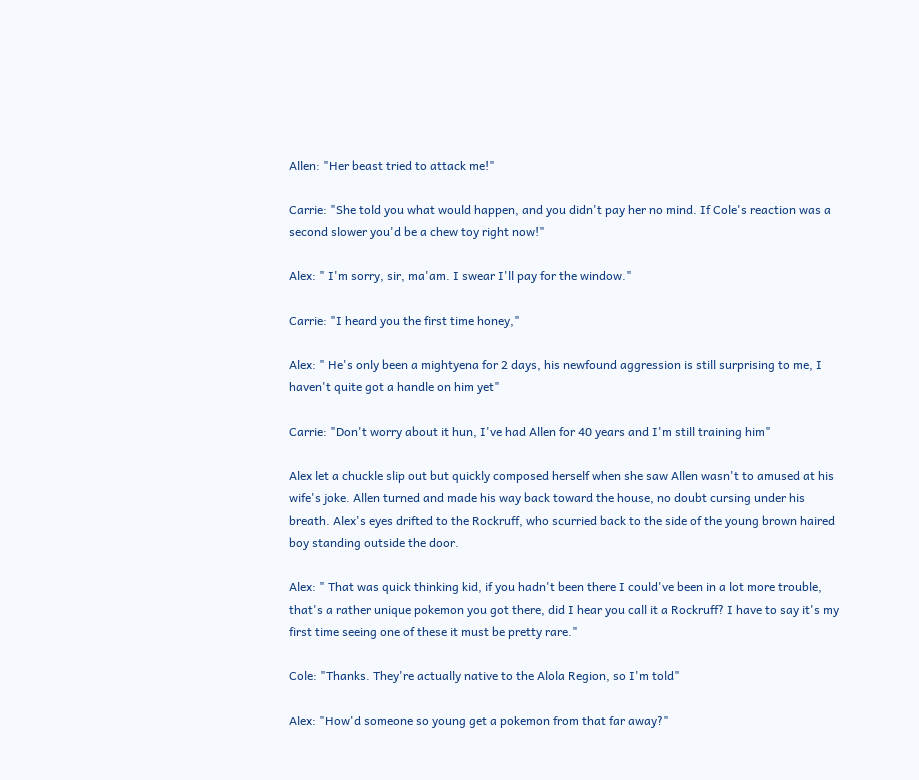Allen: "Her beast tried to attack me!"

Carrie: "She told you what would happen, and you didn't pay her no mind. If Cole's reaction was a second slower you'd be a chew toy right now!"

Alex: " I'm sorry, sir, ma'am. I swear I'll pay for the window."

Carrie: "I heard you the first time honey,"

Alex: " He's only been a mightyena for 2 days, his newfound aggression is still surprising to me, I haven't quite got a handle on him yet"

Carrie: "Don't worry about it hun, I've had Allen for 40 years and I'm still training him"

Alex let a chuckle slip out but quickly composed herself when she saw Allen wasn't to amused at his wife's joke. Allen turned and made his way back toward the house, no doubt cursing under his breath. Alex's eyes drifted to the Rockruff, who scurried back to the side of the young brown haired boy standing outside the door.

Alex: " That was quick thinking kid, if you hadn't been there I could've been in a lot more trouble, that's a rather unique pokemon you got there, did I hear you call it a Rockruff? I have to say it's my first time seeing one of these it must be pretty rare."

Cole: "Thanks. They're actually native to the Alola Region, so I'm told"

Alex: "How'd someone so young get a pokemon from that far away?"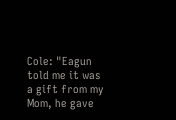Cole: "Eagun told me it was a gift from my Mom, he gave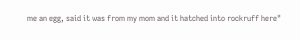me an egg, said it was from my mom and it hatched into rockruff here"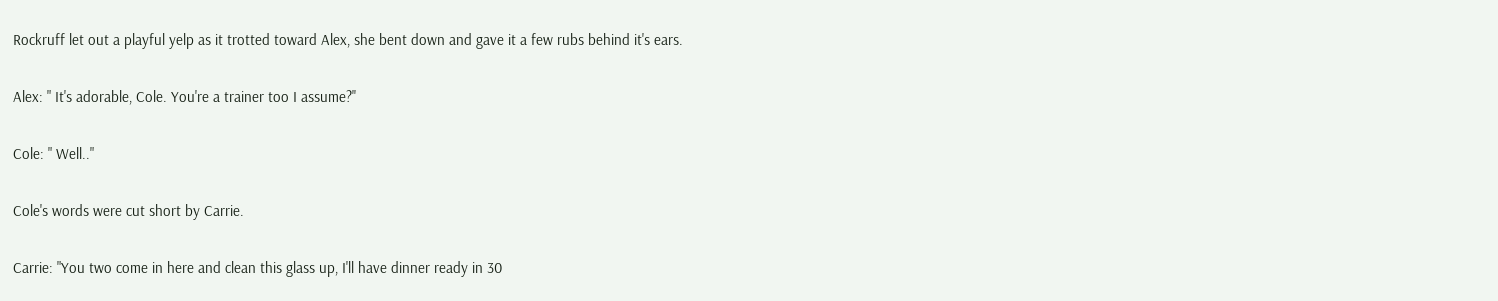Rockruff let out a playful yelp as it trotted toward Alex, she bent down and gave it a few rubs behind it's ears.

Alex: " It's adorable, Cole. You're a trainer too I assume?''

Cole: " Well.."

Cole's words were cut short by Carrie.

Carrie: "You two come in here and clean this glass up, I'll have dinner ready in 30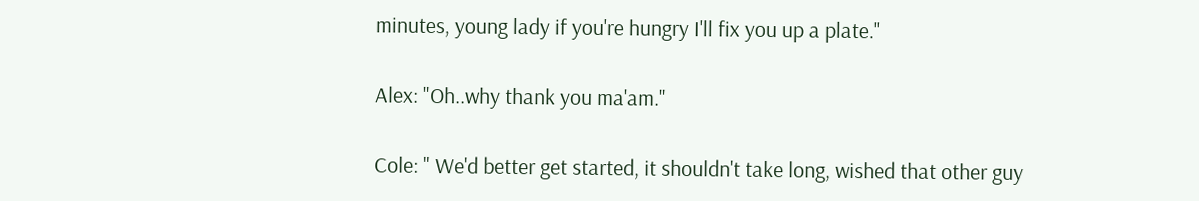minutes, young lady if you're hungry I'll fix you up a plate.''

Alex: "Oh..why thank you ma'am."

Cole: " We'd better get started, it shouldn't take long, wished that other guy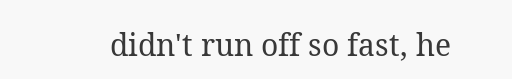didn't run off so fast, he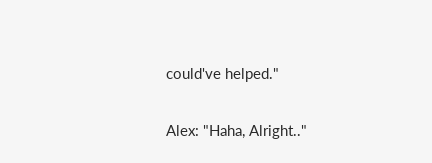could've helped."

Alex: "Haha, Alright.."